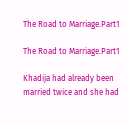The Road to Marriage.Part1

The Road to Marriage.Part1

Khadija had already been married twice and she had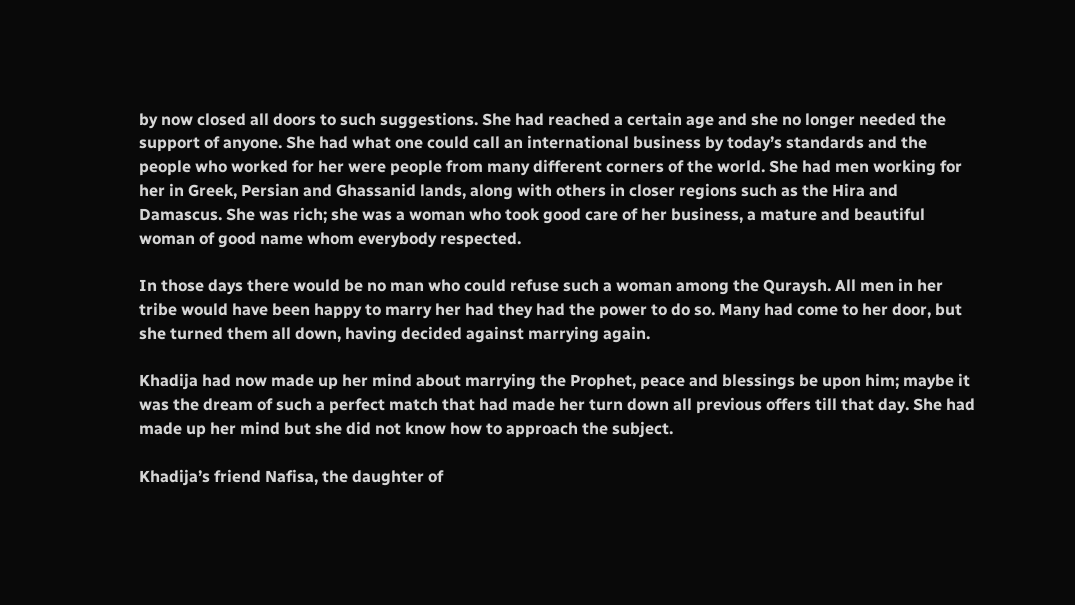by now closed all doors to such suggestions. She had reached a certain age and she no longer needed the support of anyone. She had what one could call an international business by today’s standards and the people who worked for her were people from many different corners of the world. She had men working for her in Greek, Persian and Ghassanid lands, along with others in closer regions such as the Hira and Damascus. She was rich; she was a woman who took good care of her business, a mature and beautiful woman of good name whom everybody respected.

In those days there would be no man who could refuse such a woman among the Quraysh. All men in her tribe would have been happy to marry her had they had the power to do so. Many had come to her door, but she turned them all down, having decided against marrying again.

Khadija had now made up her mind about marrying the Prophet, peace and blessings be upon him; maybe it was the dream of such a perfect match that had made her turn down all previous offers till that day. She had made up her mind but she did not know how to approach the subject.

Khadija’s friend Nafisa, the daughter of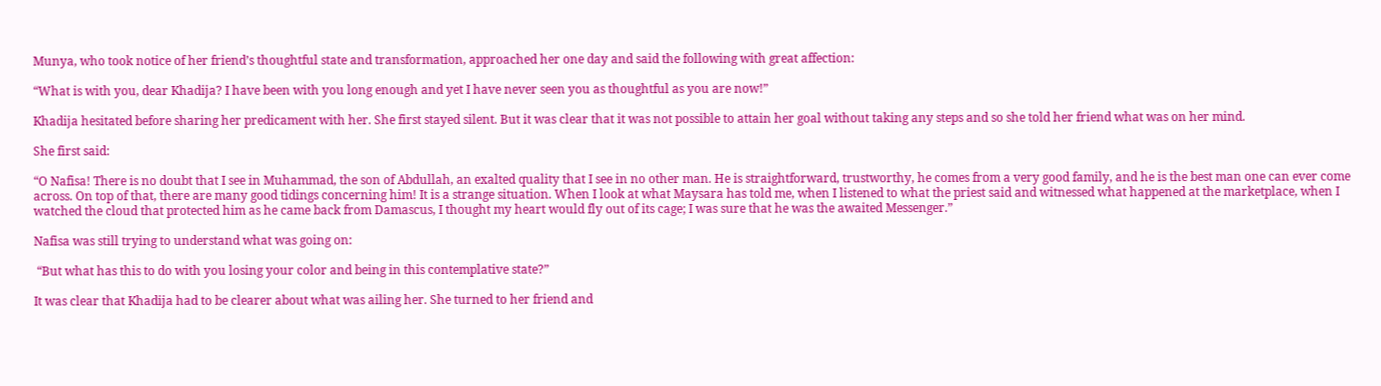Munya, who took notice of her friend’s thoughtful state and transformation, approached her one day and said the following with great affection:

“What is with you, dear Khadija? I have been with you long enough and yet I have never seen you as thoughtful as you are now!”

Khadija hesitated before sharing her predicament with her. She first stayed silent. But it was clear that it was not possible to attain her goal without taking any steps and so she told her friend what was on her mind.

She first said:

“O Nafisa! There is no doubt that I see in Muhammad, the son of Abdullah, an exalted quality that I see in no other man. He is straightforward, trustworthy, he comes from a very good family, and he is the best man one can ever come across. On top of that, there are many good tidings concerning him! It is a strange situation. When I look at what Maysara has told me, when I listened to what the priest said and witnessed what happened at the marketplace, when I watched the cloud that protected him as he came back from Damascus, I thought my heart would fly out of its cage; I was sure that he was the awaited Messenger.”

Nafisa was still trying to understand what was going on:

 “But what has this to do with you losing your color and being in this contemplative state?”

It was clear that Khadija had to be clearer about what was ailing her. She turned to her friend and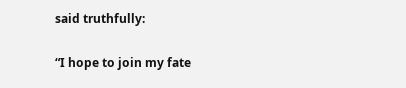said truthfully:

“I hope to join my fate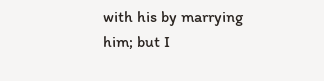with his by marrying him; but I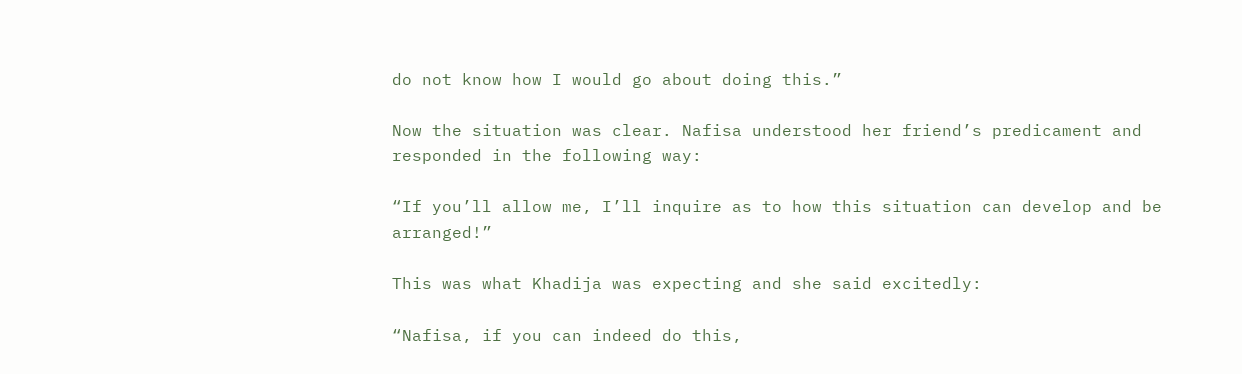do not know how I would go about doing this.”

Now the situation was clear. Nafisa understood her friend’s predicament and responded in the following way:

“If you’ll allow me, I’ll inquire as to how this situation can develop and be arranged!”

This was what Khadija was expecting and she said excitedly:

“Nafisa, if you can indeed do this,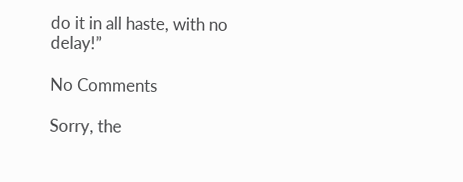do it in all haste, with no delay!”

No Comments

Sorry, the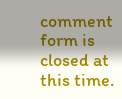comment form is closed at this time.